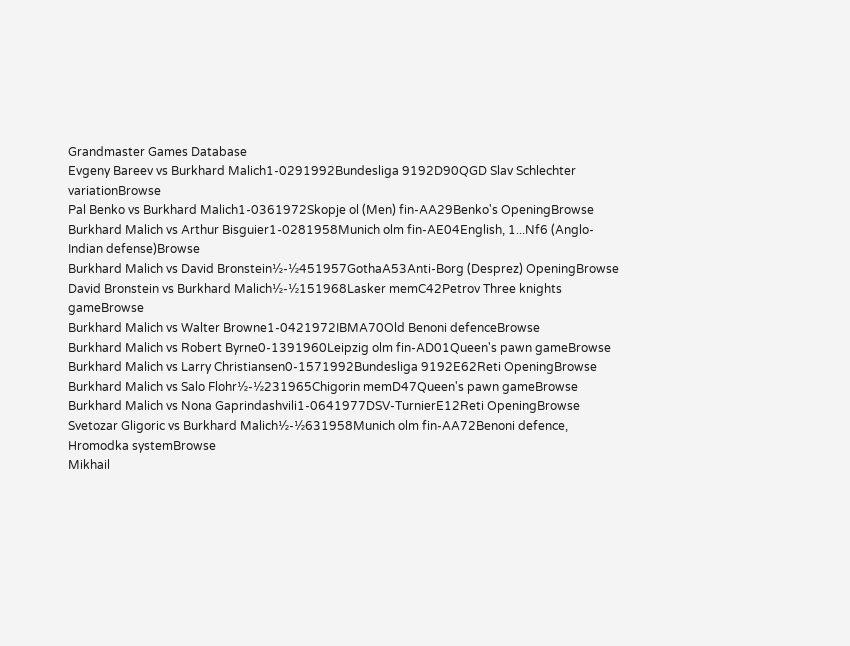Grandmaster Games Database
Evgeny Bareev vs Burkhard Malich1-0291992Bundesliga 9192D90QGD Slav Schlechter variationBrowse
Pal Benko vs Burkhard Malich1-0361972Skopje ol (Men) fin-AA29Benko's OpeningBrowse
Burkhard Malich vs Arthur Bisguier1-0281958Munich olm fin-AE04English, 1...Nf6 (Anglo-Indian defense)Browse
Burkhard Malich vs David Bronstein½-½451957GothaA53Anti-Borg (Desprez) OpeningBrowse
David Bronstein vs Burkhard Malich½-½151968Lasker memC42Petrov Three knights gameBrowse
Burkhard Malich vs Walter Browne1-0421972IBMA70Old Benoni defenceBrowse
Burkhard Malich vs Robert Byrne0-1391960Leipzig olm fin-AD01Queen's pawn gameBrowse
Burkhard Malich vs Larry Christiansen0-1571992Bundesliga 9192E62Reti OpeningBrowse
Burkhard Malich vs Salo Flohr½-½231965Chigorin memD47Queen's pawn gameBrowse
Burkhard Malich vs Nona Gaprindashvili1-0641977DSV-TurnierE12Reti OpeningBrowse
Svetozar Gligoric vs Burkhard Malich½-½631958Munich olm fin-AA72Benoni defence, Hromodka systemBrowse
Mikhail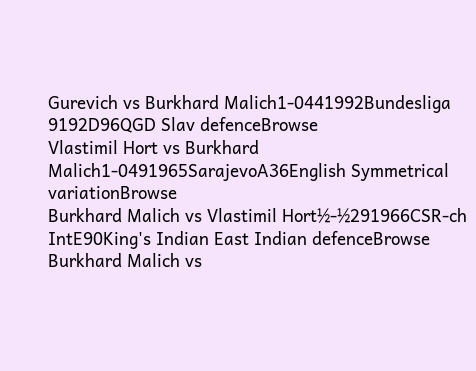Gurevich vs Burkhard Malich1-0441992Bundesliga 9192D96QGD Slav defenceBrowse
Vlastimil Hort vs Burkhard Malich1-0491965SarajevoA36English Symmetrical variationBrowse
Burkhard Malich vs Vlastimil Hort½-½291966CSR-ch IntE90King's Indian East Indian defenceBrowse
Burkhard Malich vs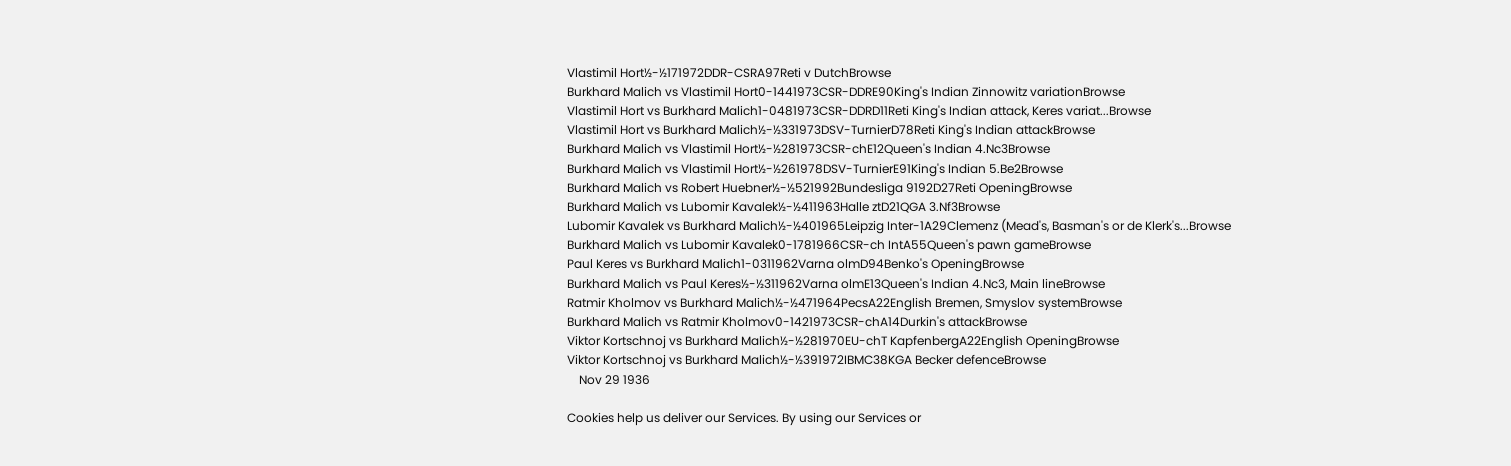Vlastimil Hort½-½171972DDR-CSRA97Reti v DutchBrowse
Burkhard Malich vs Vlastimil Hort0-1441973CSR-DDRE90King's Indian Zinnowitz variationBrowse
Vlastimil Hort vs Burkhard Malich1-0481973CSR-DDRD11Reti King's Indian attack, Keres variat...Browse
Vlastimil Hort vs Burkhard Malich½-½331973DSV-TurnierD78Reti King's Indian attackBrowse
Burkhard Malich vs Vlastimil Hort½-½281973CSR-chE12Queen's Indian 4.Nc3Browse
Burkhard Malich vs Vlastimil Hort½-½261978DSV-TurnierE91King's Indian 5.Be2Browse
Burkhard Malich vs Robert Huebner½-½521992Bundesliga 9192D27Reti OpeningBrowse
Burkhard Malich vs Lubomir Kavalek½-½411963Halle ztD21QGA 3.Nf3Browse
Lubomir Kavalek vs Burkhard Malich½-½401965Leipzig Inter-1A29Clemenz (Mead's, Basman's or de Klerk's...Browse
Burkhard Malich vs Lubomir Kavalek0-1781966CSR-ch IntA55Queen's pawn gameBrowse
Paul Keres vs Burkhard Malich1-0311962Varna olmD94Benko's OpeningBrowse
Burkhard Malich vs Paul Keres½-½311962Varna olmE13Queen's Indian 4.Nc3, Main lineBrowse
Ratmir Kholmov vs Burkhard Malich½-½471964PecsA22English Bremen, Smyslov systemBrowse
Burkhard Malich vs Ratmir Kholmov0-1421973CSR-chA14Durkin's attackBrowse
Viktor Kortschnoj vs Burkhard Malich½-½281970EU-chT KapfenbergA22English OpeningBrowse
Viktor Kortschnoj vs Burkhard Malich½-½391972IBMC38KGA Becker defenceBrowse
    Nov 29 1936

Cookies help us deliver our Services. By using our Services or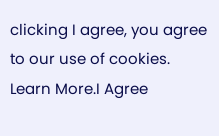clicking I agree, you agree to our use of cookies. Learn More.I Agree